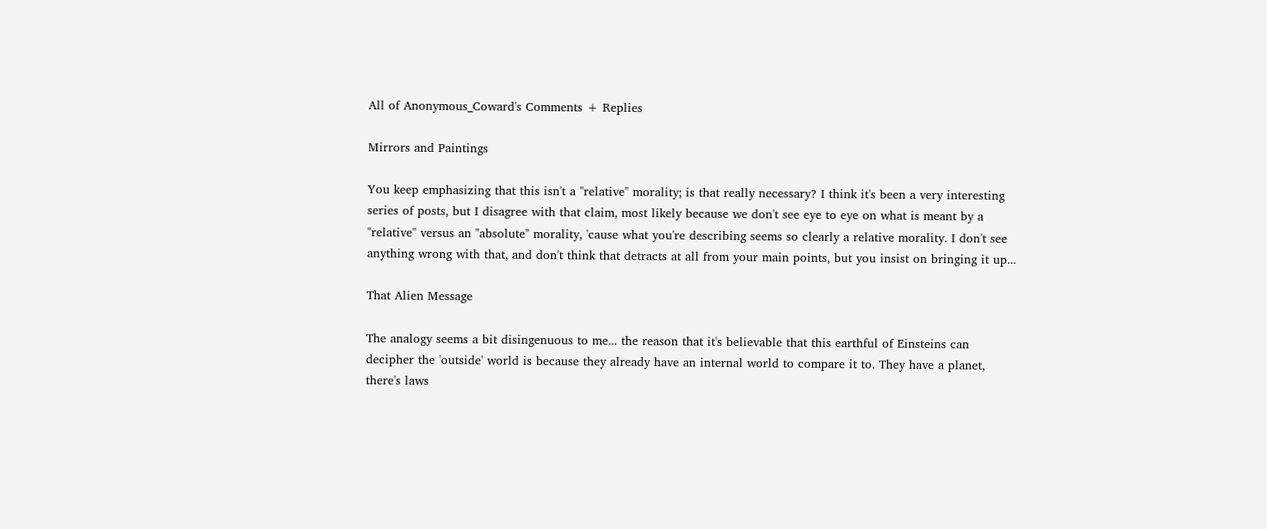All of Anonymous_Coward's Comments + Replies

Mirrors and Paintings

You keep emphasizing that this isn't a "relative" morality; is that really necessary? I think it's been a very interesting series of posts, but I disagree with that claim, most likely because we don't see eye to eye on what is meant by a "relative" versus an "absolute" morality, 'cause what you're describing seems so clearly a relative morality. I don't see anything wrong with that, and don't think that detracts at all from your main points, but you insist on bringing it up...

That Alien Message

The analogy seems a bit disingenuous to me... the reason that it's believable that this earthful of Einsteins can decipher the 'outside' world is because they already have an internal world to compare it to. They have a planet, there's laws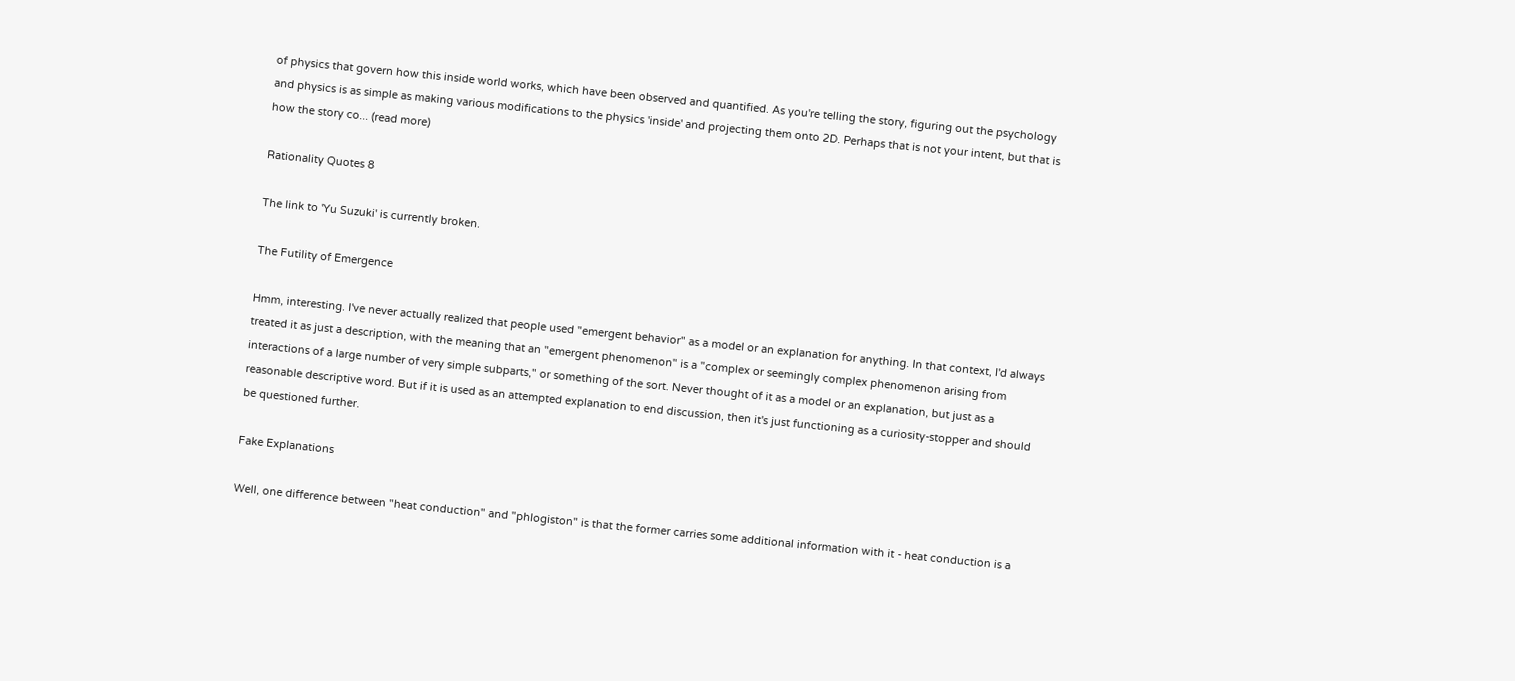of physics that govern how this inside world works, which have been observed and quantified. As you're telling the story, figuring out the psychology and physics is as simple as making various modifications to the physics 'inside' and projecting them onto 2D. Perhaps that is not your intent, but that is how the story co... (read more)

Rationality Quotes 8

The link to 'Yu Suzuki' is currently broken.

The Futility of Emergence

Hmm, interesting. I've never actually realized that people used "emergent behavior" as a model or an explanation for anything. In that context, I'd always treated it as just a description, with the meaning that an "emergent phenomenon" is a "complex or seemingly complex phenomenon arising from interactions of a large number of very simple subparts," or something of the sort. Never thought of it as a model or an explanation, but just as a reasonable descriptive word. But if it is used as an attempted explanation to end discussion, then it's just functioning as a curiosity-stopper and should be questioned further.

Fake Explanations

Well, one difference between "heat conduction" and "phlogiston" is that the former carries some additional information with it - heat conduction is a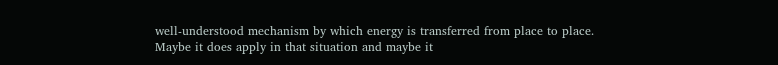well-understood mechanism by which energy is transferred from place to place. Maybe it does apply in that situation and maybe it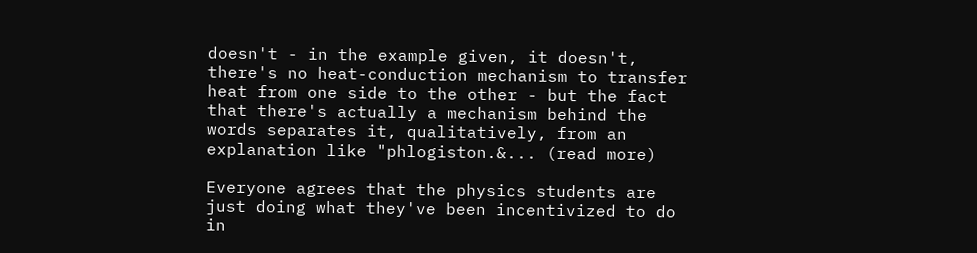doesn't - in the example given, it doesn't, there's no heat-conduction mechanism to transfer heat from one side to the other - but the fact that there's actually a mechanism behind the words separates it, qualitatively, from an explanation like "phlogiston.&... (read more)

Everyone agrees that the physics students are just doing what they've been incentivized to do in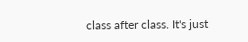class after class. It's just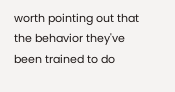worth pointing out that the behavior they've been trained to do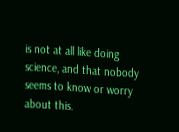is not at all like doing science, and that nobody seems to know or worry about this.